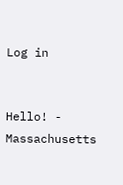Log in


Hello! - Massachusetts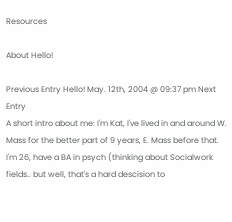Resources

About Hello!

Previous Entry Hello! May. 12th, 2004 @ 09:37 pm Next Entry
A short intro about me: I'm Kat, I've lived in and around W. Mass for the better part of 9 years, E. Mass before that. I'm 26, have a BA in psych (thinking about Socialwork fields.. but well, that's a hard descision to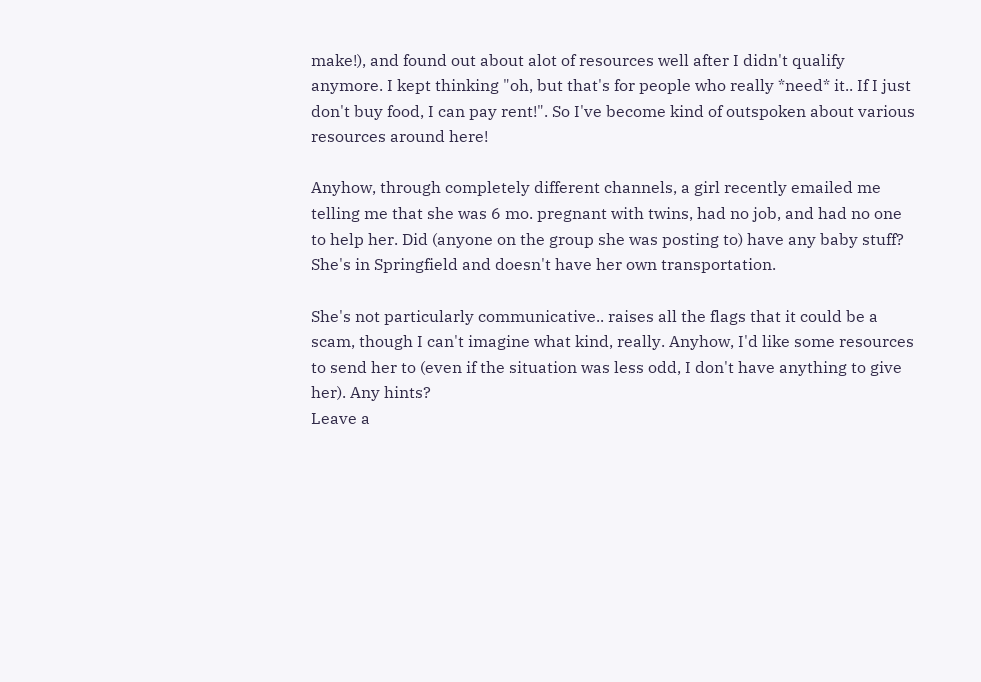make!), and found out about alot of resources well after I didn't qualify anymore. I kept thinking "oh, but that's for people who really *need* it.. If I just don't buy food, I can pay rent!". So I've become kind of outspoken about various resources around here!

Anyhow, through completely different channels, a girl recently emailed me telling me that she was 6 mo. pregnant with twins, had no job, and had no one to help her. Did (anyone on the group she was posting to) have any baby stuff? She's in Springfield and doesn't have her own transportation.

She's not particularly communicative.. raises all the flags that it could be a scam, though I can't imagine what kind, really. Anyhow, I'd like some resources to send her to (even if the situation was less odd, I don't have anything to give her). Any hints?
Leave a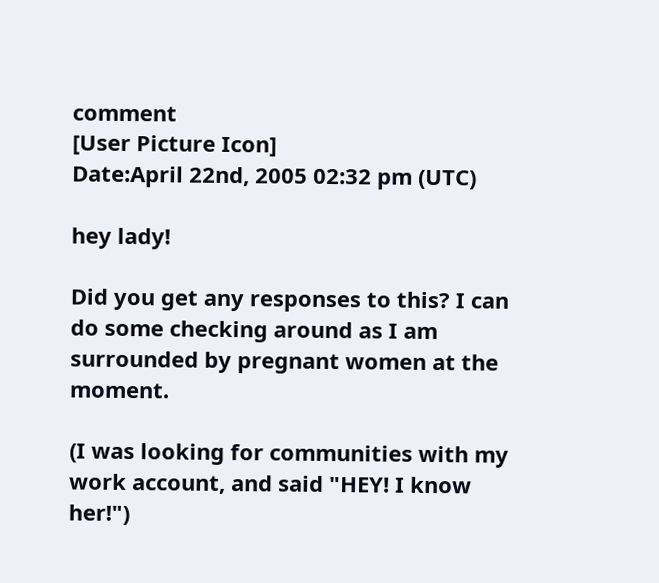comment
[User Picture Icon]
Date:April 22nd, 2005 02:32 pm (UTC)

hey lady!

Did you get any responses to this? I can do some checking around as I am surrounded by pregnant women at the moment.

(I was looking for communities with my work account, and said "HEY! I know her!")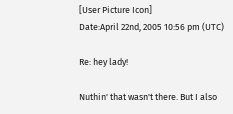[User Picture Icon]
Date:April 22nd, 2005 10:56 pm (UTC)

Re: hey lady!

Nuthin' that wasn't there. But I also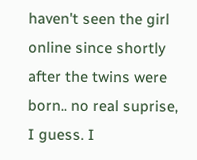haven't seen the girl online since shortly after the twins were born.. no real suprise, I guess. I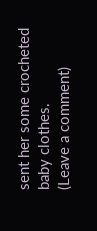sent her some crocheted baby clothes.
(Leave a comment)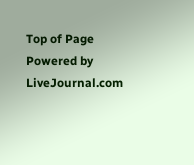Top of Page Powered by LiveJournal.com